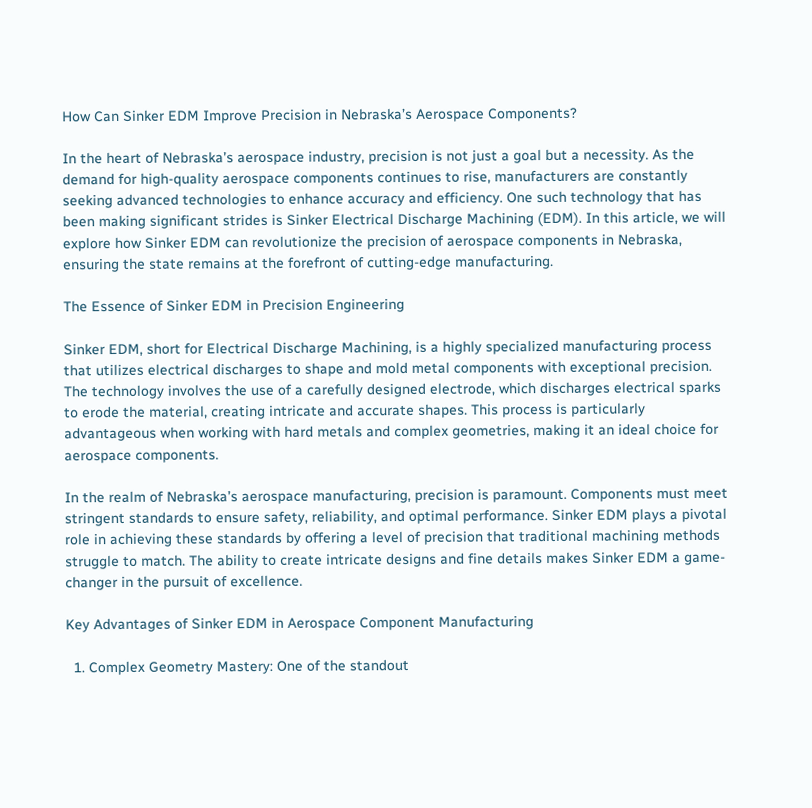How Can Sinker EDM Improve Precision in Nebraska’s Aerospace Components?

In the heart of Nebraska’s aerospace industry, precision is not just a goal but a necessity. As the demand for high-quality aerospace components continues to rise, manufacturers are constantly seeking advanced technologies to enhance accuracy and efficiency. One such technology that has been making significant strides is Sinker Electrical Discharge Machining (EDM). In this article, we will explore how Sinker EDM can revolutionize the precision of aerospace components in Nebraska, ensuring the state remains at the forefront of cutting-edge manufacturing.

The Essence of Sinker EDM in Precision Engineering

Sinker EDM, short for Electrical Discharge Machining, is a highly specialized manufacturing process that utilizes electrical discharges to shape and mold metal components with exceptional precision. The technology involves the use of a carefully designed electrode, which discharges electrical sparks to erode the material, creating intricate and accurate shapes. This process is particularly advantageous when working with hard metals and complex geometries, making it an ideal choice for aerospace components.

In the realm of Nebraska’s aerospace manufacturing, precision is paramount. Components must meet stringent standards to ensure safety, reliability, and optimal performance. Sinker EDM plays a pivotal role in achieving these standards by offering a level of precision that traditional machining methods struggle to match. The ability to create intricate designs and fine details makes Sinker EDM a game-changer in the pursuit of excellence.

Key Advantages of Sinker EDM in Aerospace Component Manufacturing

  1. Complex Geometry Mastery: One of the standout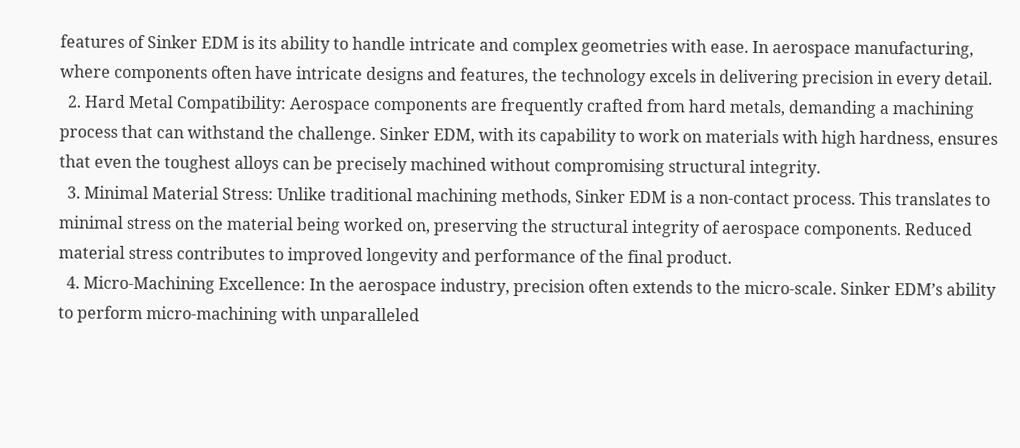features of Sinker EDM is its ability to handle intricate and complex geometries with ease. In aerospace manufacturing, where components often have intricate designs and features, the technology excels in delivering precision in every detail.
  2. Hard Metal Compatibility: Aerospace components are frequently crafted from hard metals, demanding a machining process that can withstand the challenge. Sinker EDM, with its capability to work on materials with high hardness, ensures that even the toughest alloys can be precisely machined without compromising structural integrity.
  3. Minimal Material Stress: Unlike traditional machining methods, Sinker EDM is a non-contact process. This translates to minimal stress on the material being worked on, preserving the structural integrity of aerospace components. Reduced material stress contributes to improved longevity and performance of the final product.
  4. Micro-Machining Excellence: In the aerospace industry, precision often extends to the micro-scale. Sinker EDM’s ability to perform micro-machining with unparalleled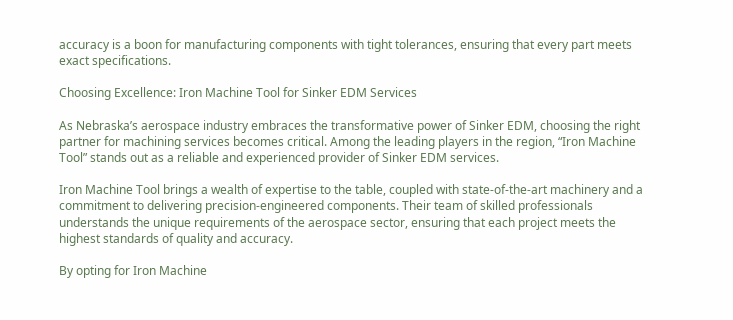accuracy is a boon for manufacturing components with tight tolerances, ensuring that every part meets exact specifications.

Choosing Excellence: Iron Machine Tool for Sinker EDM Services

As Nebraska’s aerospace industry embraces the transformative power of Sinker EDM, choosing the right partner for machining services becomes critical. Among the leading players in the region, “Iron Machine Tool” stands out as a reliable and experienced provider of Sinker EDM services.

Iron Machine Tool brings a wealth of expertise to the table, coupled with state-of-the-art machinery and a commitment to delivering precision-engineered components. Their team of skilled professionals understands the unique requirements of the aerospace sector, ensuring that each project meets the highest standards of quality and accuracy.

By opting for Iron Machine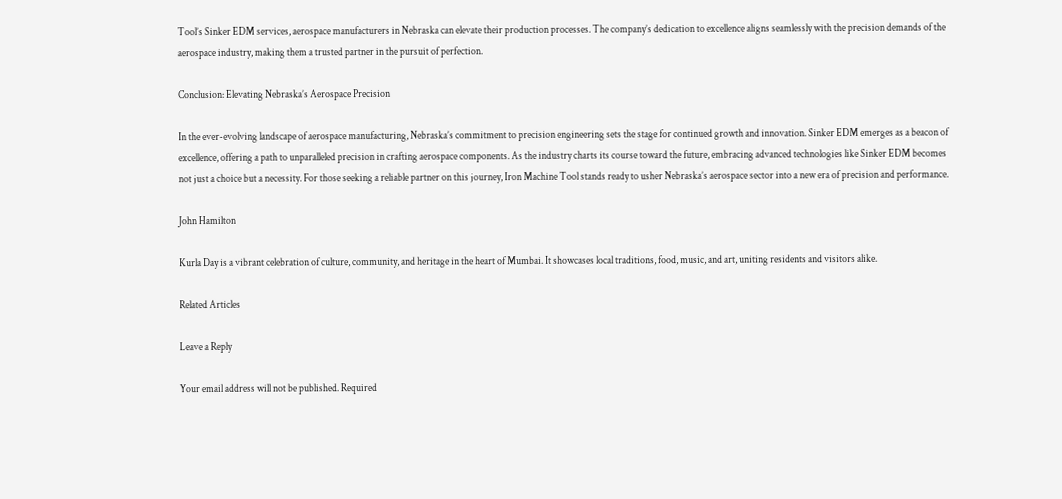Tool’s Sinker EDM services, aerospace manufacturers in Nebraska can elevate their production processes. The company’s dedication to excellence aligns seamlessly with the precision demands of the aerospace industry, making them a trusted partner in the pursuit of perfection.

Conclusion: Elevating Nebraska’s Aerospace Precision

In the ever-evolving landscape of aerospace manufacturing, Nebraska’s commitment to precision engineering sets the stage for continued growth and innovation. Sinker EDM emerges as a beacon of excellence, offering a path to unparalleled precision in crafting aerospace components. As the industry charts its course toward the future, embracing advanced technologies like Sinker EDM becomes not just a choice but a necessity. For those seeking a reliable partner on this journey, Iron Machine Tool stands ready to usher Nebraska’s aerospace sector into a new era of precision and performance.

John Hamilton

Kurla Day is a vibrant celebration of culture, community, and heritage in the heart of Mumbai. It showcases local traditions, food, music, and art, uniting residents and visitors alike.

Related Articles

Leave a Reply

Your email address will not be published. Required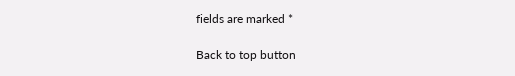fields are marked *

Back to top button